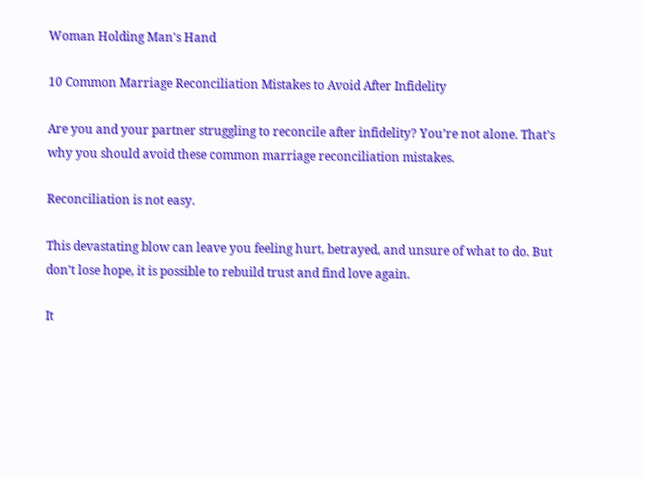Woman Holding Man's Hand

10 Common Marriage Reconciliation Mistakes to Avoid After Infidelity

Are you and your partner struggling to reconcile after infidelity? You’re not alone. That’s why you should avoid these common marriage reconciliation mistakes.

Reconciliation is not easy.

This devastating blow can leave you feeling hurt, betrayed, and unsure of what to do. But don’t lose hope, it is possible to rebuild trust and find love again.

It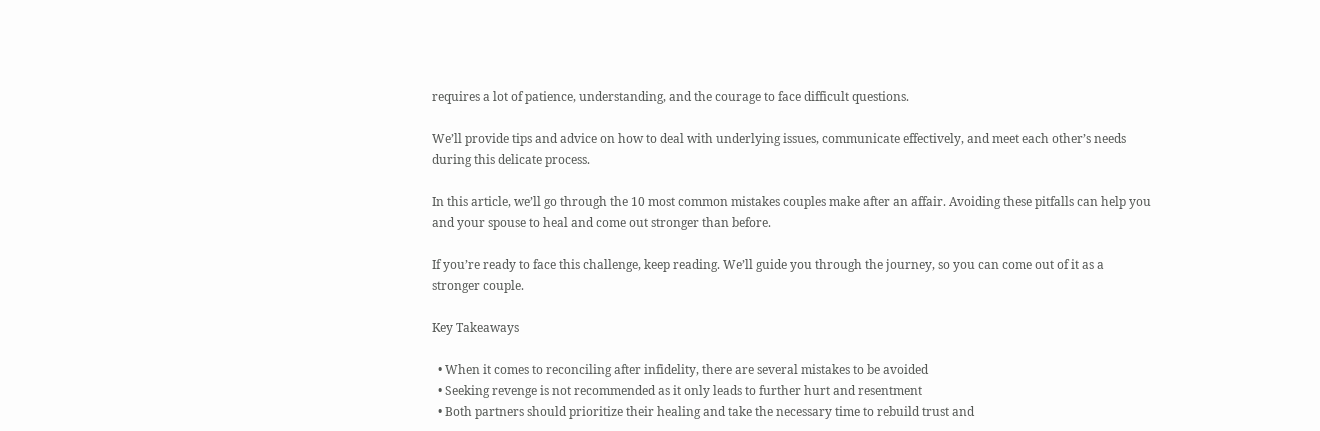requires a lot of patience, understanding, and the courage to face difficult questions.

We’ll provide tips and advice on how to deal with underlying issues, communicate effectively, and meet each other’s needs during this delicate process.

In this article, we’ll go through the 10 most common mistakes couples make after an affair. Avoiding these pitfalls can help you and your spouse to heal and come out stronger than before.

If you’re ready to face this challenge, keep reading. We’ll guide you through the journey, so you can come out of it as a stronger couple.

Key Takeaways

  • When it comes to reconciling after infidelity, there are several mistakes to be avoided
  • Seeking revenge is not recommended as it only leads to further hurt and resentment
  • Both partners should prioritize their healing and take the necessary time to rebuild trust and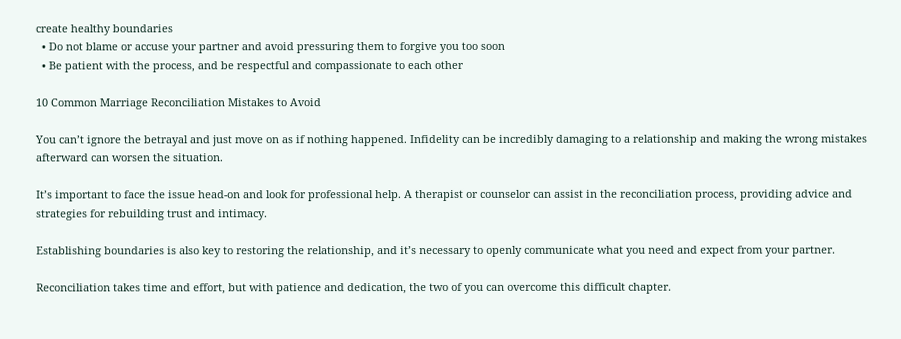create healthy boundaries
  • Do not blame or accuse your partner and avoid pressuring them to forgive you too soon
  • Be patient with the process, and be respectful and compassionate to each other

10 Common Marriage Reconciliation Mistakes to Avoid

You can’t ignore the betrayal and just move on as if nothing happened. Infidelity can be incredibly damaging to a relationship and making the wrong mistakes afterward can worsen the situation.

It’s important to face the issue head-on and look for professional help. A therapist or counselor can assist in the reconciliation process, providing advice and strategies for rebuilding trust and intimacy.

Establishing boundaries is also key to restoring the relationship, and it’s necessary to openly communicate what you need and expect from your partner.

Reconciliation takes time and effort, but with patience and dedication, the two of you can overcome this difficult chapter.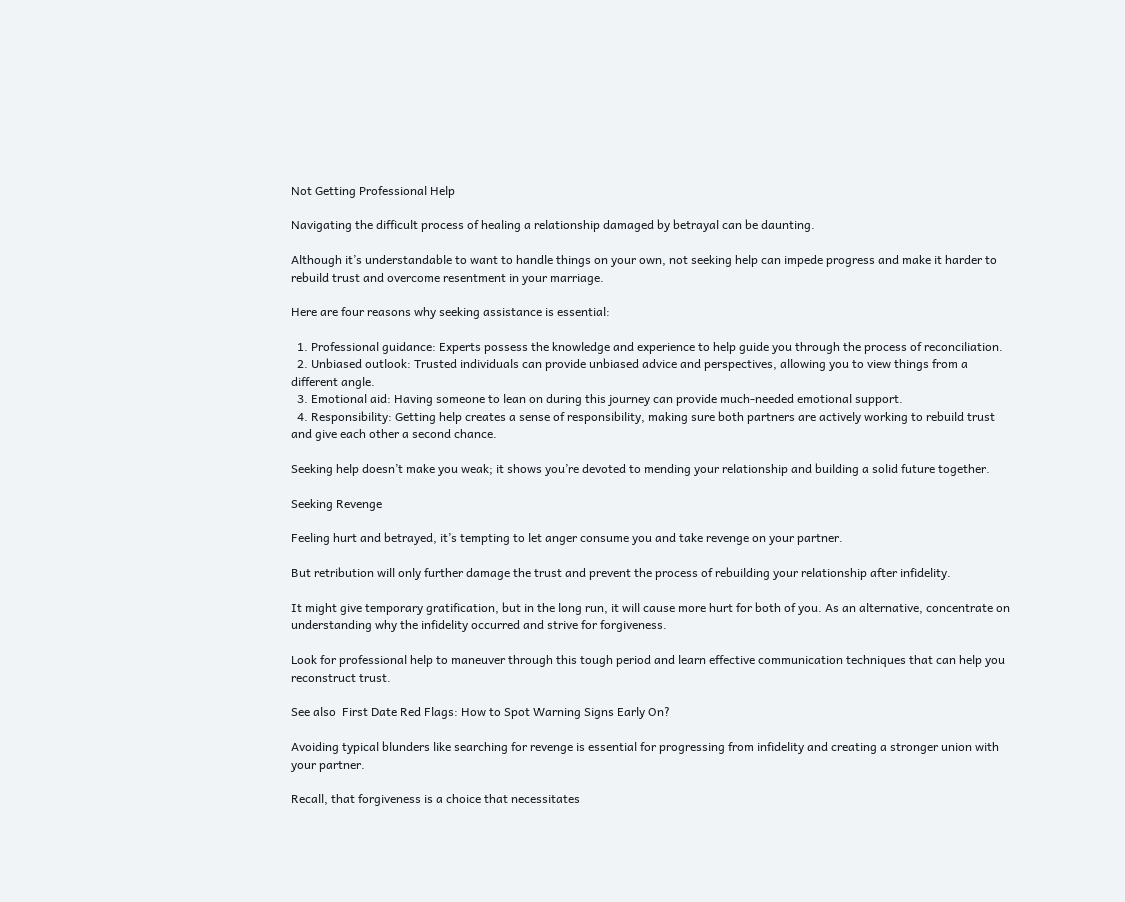Not Getting Professional Help

Navigating the difficult process of healing a relationship damaged by betrayal can be daunting.

Although it’s understandable to want to handle things on your own, not seeking help can impede progress and make it harder to rebuild trust and overcome resentment in your marriage.

Here are four reasons why seeking assistance is essential:

  1. Professional guidance: Experts possess the knowledge and experience to help guide you through the process of reconciliation.
  2. Unbiased outlook: Trusted individuals can provide unbiased advice and perspectives, allowing you to view things from a different angle.
  3. Emotional aid: Having someone to lean on during this journey can provide much-needed emotional support.
  4. Responsibility: Getting help creates a sense of responsibility, making sure both partners are actively working to rebuild trust and give each other a second chance.

Seeking help doesn’t make you weak; it shows you’re devoted to mending your relationship and building a solid future together.

Seeking Revenge

Feeling hurt and betrayed, it’s tempting to let anger consume you and take revenge on your partner.

But retribution will only further damage the trust and prevent the process of rebuilding your relationship after infidelity.

It might give temporary gratification, but in the long run, it will cause more hurt for both of you. As an alternative, concentrate on understanding why the infidelity occurred and strive for forgiveness.

Look for professional help to maneuver through this tough period and learn effective communication techniques that can help you reconstruct trust.

See also  First Date Red Flags: How to Spot Warning Signs Early On?

Avoiding typical blunders like searching for revenge is essential for progressing from infidelity and creating a stronger union with your partner.

Recall, that forgiveness is a choice that necessitates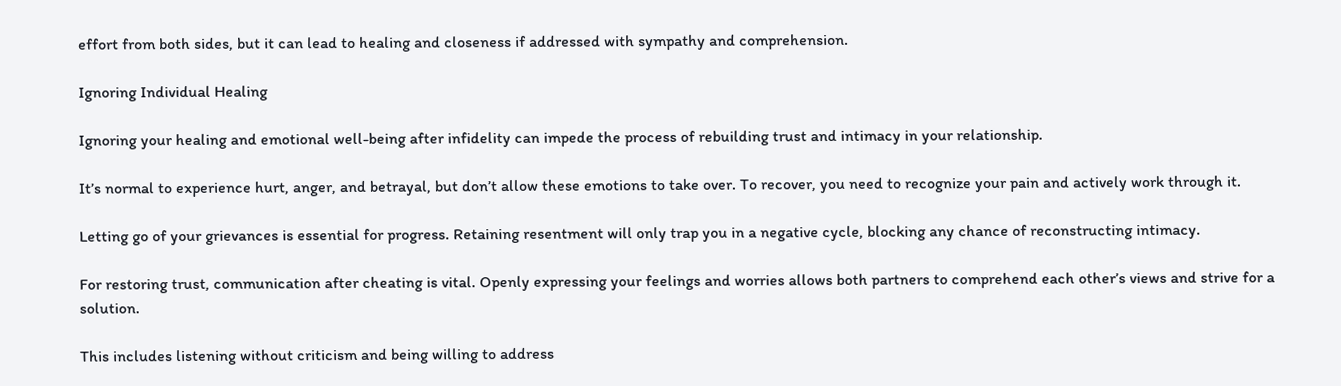effort from both sides, but it can lead to healing and closeness if addressed with sympathy and comprehension.

Ignoring Individual Healing

Ignoring your healing and emotional well-being after infidelity can impede the process of rebuilding trust and intimacy in your relationship.

It’s normal to experience hurt, anger, and betrayal, but don’t allow these emotions to take over. To recover, you need to recognize your pain and actively work through it.

Letting go of your grievances is essential for progress. Retaining resentment will only trap you in a negative cycle, blocking any chance of reconstructing intimacy.

For restoring trust, communication after cheating is vital. Openly expressing your feelings and worries allows both partners to comprehend each other’s views and strive for a solution.

This includes listening without criticism and being willing to address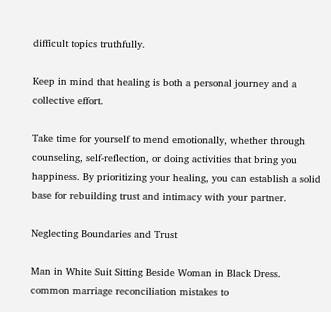difficult topics truthfully.

Keep in mind that healing is both a personal journey and a collective effort.

Take time for yourself to mend emotionally, whether through counseling, self-reflection, or doing activities that bring you happiness. By prioritizing your healing, you can establish a solid base for rebuilding trust and intimacy with your partner.

Neglecting Boundaries and Trust

Man in White Suit Sitting Beside Woman in Black Dress. common marriage reconciliation mistakes to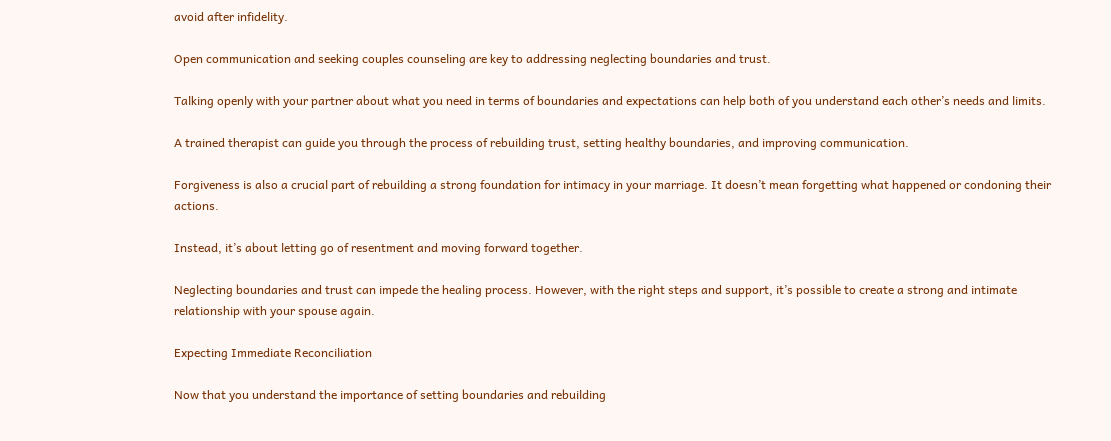avoid after infidelity.

Open communication and seeking couples counseling are key to addressing neglecting boundaries and trust.

Talking openly with your partner about what you need in terms of boundaries and expectations can help both of you understand each other’s needs and limits.

A trained therapist can guide you through the process of rebuilding trust, setting healthy boundaries, and improving communication.

Forgiveness is also a crucial part of rebuilding a strong foundation for intimacy in your marriage. It doesn’t mean forgetting what happened or condoning their actions.

Instead, it’s about letting go of resentment and moving forward together.

Neglecting boundaries and trust can impede the healing process. However, with the right steps and support, it’s possible to create a strong and intimate relationship with your spouse again.

Expecting Immediate Reconciliation

Now that you understand the importance of setting boundaries and rebuilding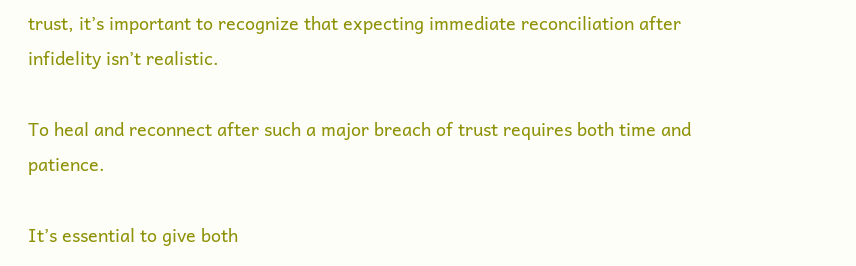trust, it’s important to recognize that expecting immediate reconciliation after infidelity isn’t realistic.

To heal and reconnect after such a major breach of trust requires both time and patience.

It’s essential to give both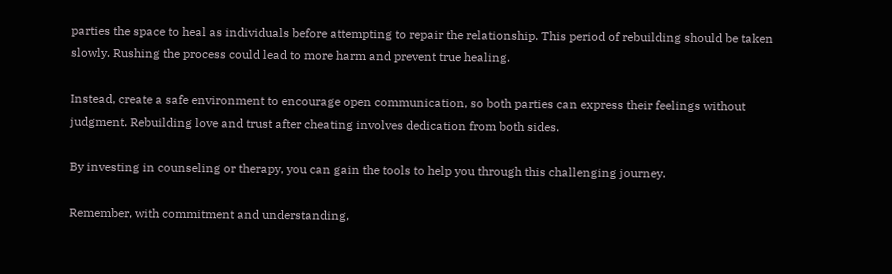parties the space to heal as individuals before attempting to repair the relationship. This period of rebuilding should be taken slowly. Rushing the process could lead to more harm and prevent true healing.

Instead, create a safe environment to encourage open communication, so both parties can express their feelings without judgment. Rebuilding love and trust after cheating involves dedication from both sides.

By investing in counseling or therapy, you can gain the tools to help you through this challenging journey.

Remember, with commitment and understanding,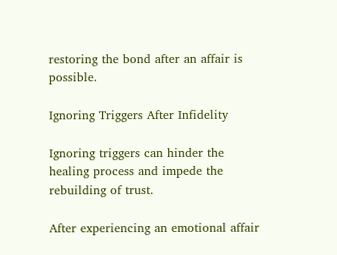restoring the bond after an affair is possible.

Ignoring Triggers After Infidelity

Ignoring triggers can hinder the healing process and impede the rebuilding of trust.

After experiencing an emotional affair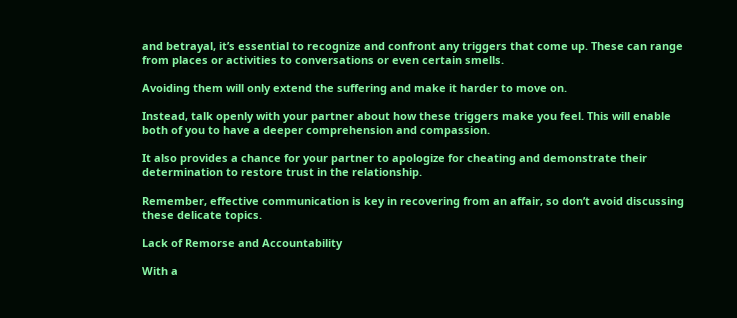and betrayal, it’s essential to recognize and confront any triggers that come up. These can range from places or activities to conversations or even certain smells.

Avoiding them will only extend the suffering and make it harder to move on.

Instead, talk openly with your partner about how these triggers make you feel. This will enable both of you to have a deeper comprehension and compassion.

It also provides a chance for your partner to apologize for cheating and demonstrate their determination to restore trust in the relationship.

Remember, effective communication is key in recovering from an affair, so don’t avoid discussing these delicate topics.

Lack of Remorse and Accountability

With a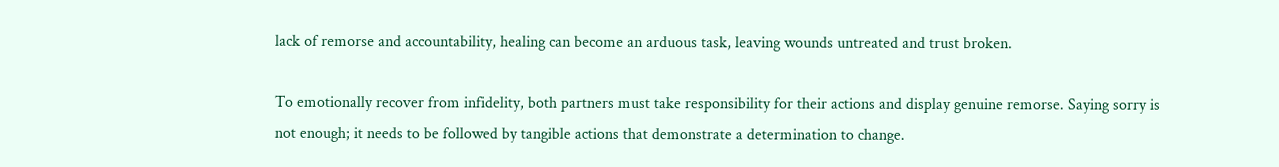lack of remorse and accountability, healing can become an arduous task, leaving wounds untreated and trust broken.

To emotionally recover from infidelity, both partners must take responsibility for their actions and display genuine remorse. Saying sorry is not enough; it needs to be followed by tangible actions that demonstrate a determination to change.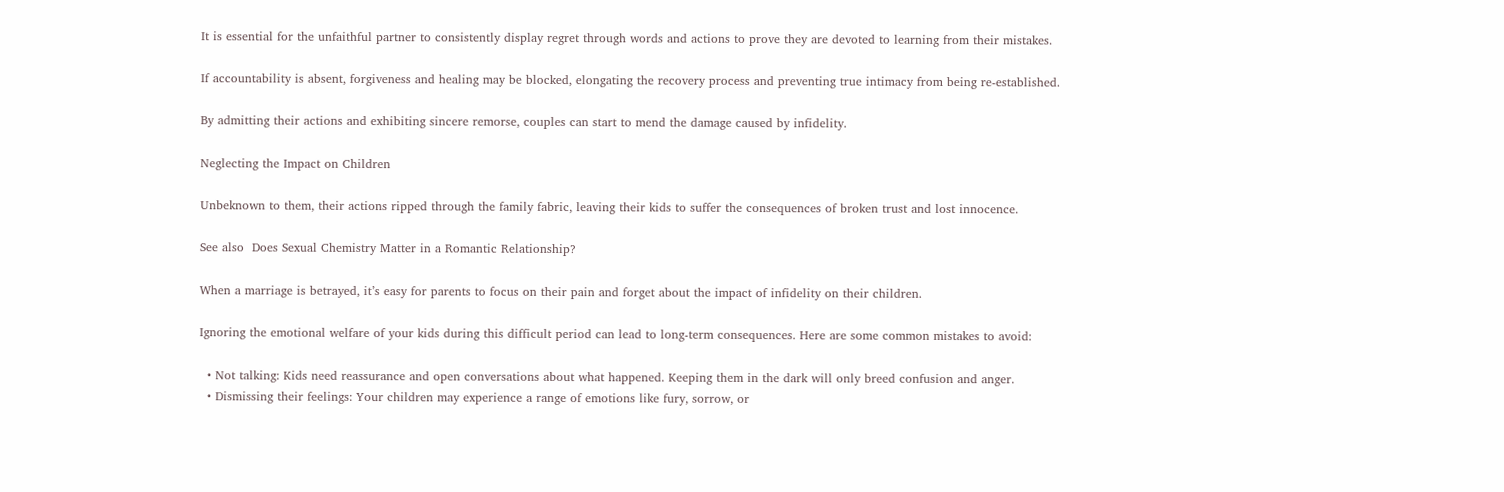It is essential for the unfaithful partner to consistently display regret through words and actions to prove they are devoted to learning from their mistakes.

If accountability is absent, forgiveness and healing may be blocked, elongating the recovery process and preventing true intimacy from being re-established.

By admitting their actions and exhibiting sincere remorse, couples can start to mend the damage caused by infidelity.

Neglecting the Impact on Children

Unbeknown to them, their actions ripped through the family fabric, leaving their kids to suffer the consequences of broken trust and lost innocence.

See also  Does Sexual Chemistry Matter in a Romantic Relationship?

When a marriage is betrayed, it’s easy for parents to focus on their pain and forget about the impact of infidelity on their children.

Ignoring the emotional welfare of your kids during this difficult period can lead to long-term consequences. Here are some common mistakes to avoid:

  • Not talking: Kids need reassurance and open conversations about what happened. Keeping them in the dark will only breed confusion and anger.
  • Dismissing their feelings: Your children may experience a range of emotions like fury, sorrow, or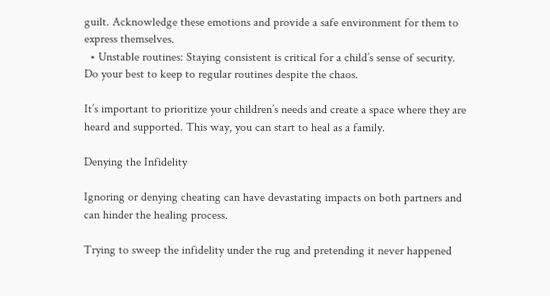guilt. Acknowledge these emotions and provide a safe environment for them to express themselves.
  • Unstable routines: Staying consistent is critical for a child’s sense of security. Do your best to keep to regular routines despite the chaos.

It’s important to prioritize your children’s needs and create a space where they are heard and supported. This way, you can start to heal as a family.

Denying the Infidelity

Ignoring or denying cheating can have devastating impacts on both partners and can hinder the healing process.

Trying to sweep the infidelity under the rug and pretending it never happened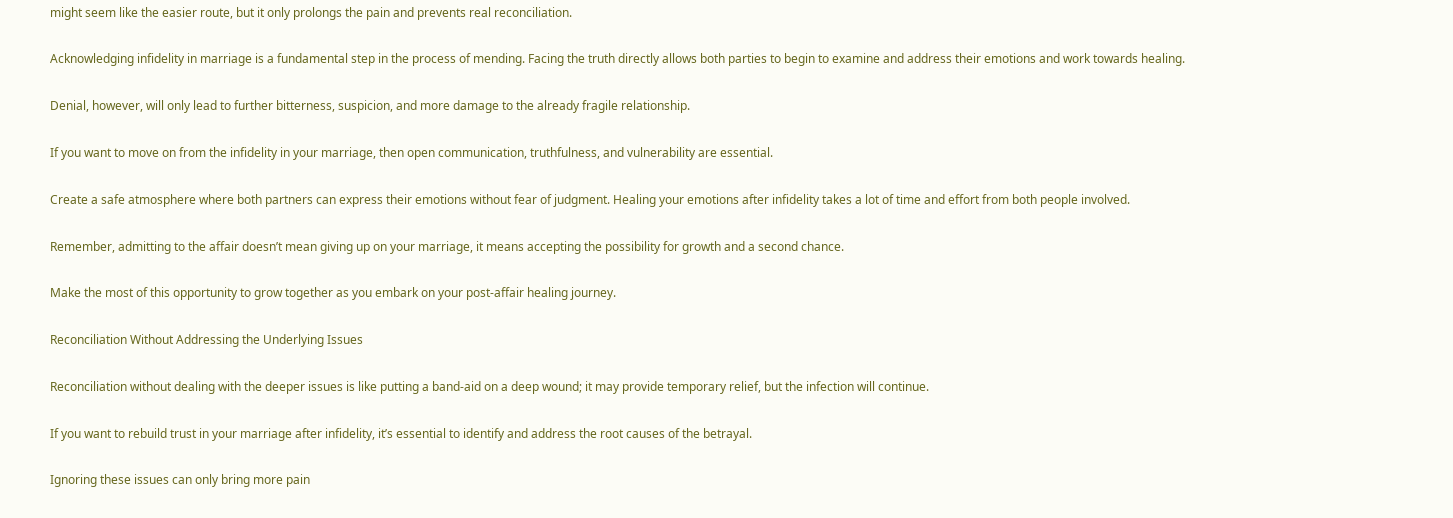might seem like the easier route, but it only prolongs the pain and prevents real reconciliation.

Acknowledging infidelity in marriage is a fundamental step in the process of mending. Facing the truth directly allows both parties to begin to examine and address their emotions and work towards healing.

Denial, however, will only lead to further bitterness, suspicion, and more damage to the already fragile relationship.

If you want to move on from the infidelity in your marriage, then open communication, truthfulness, and vulnerability are essential.

Create a safe atmosphere where both partners can express their emotions without fear of judgment. Healing your emotions after infidelity takes a lot of time and effort from both people involved.

Remember, admitting to the affair doesn’t mean giving up on your marriage, it means accepting the possibility for growth and a second chance.

Make the most of this opportunity to grow together as you embark on your post-affair healing journey.

Reconciliation Without Addressing the Underlying Issues

Reconciliation without dealing with the deeper issues is like putting a band-aid on a deep wound; it may provide temporary relief, but the infection will continue.

If you want to rebuild trust in your marriage after infidelity, it’s essential to identify and address the root causes of the betrayal.

Ignoring these issues can only bring more pain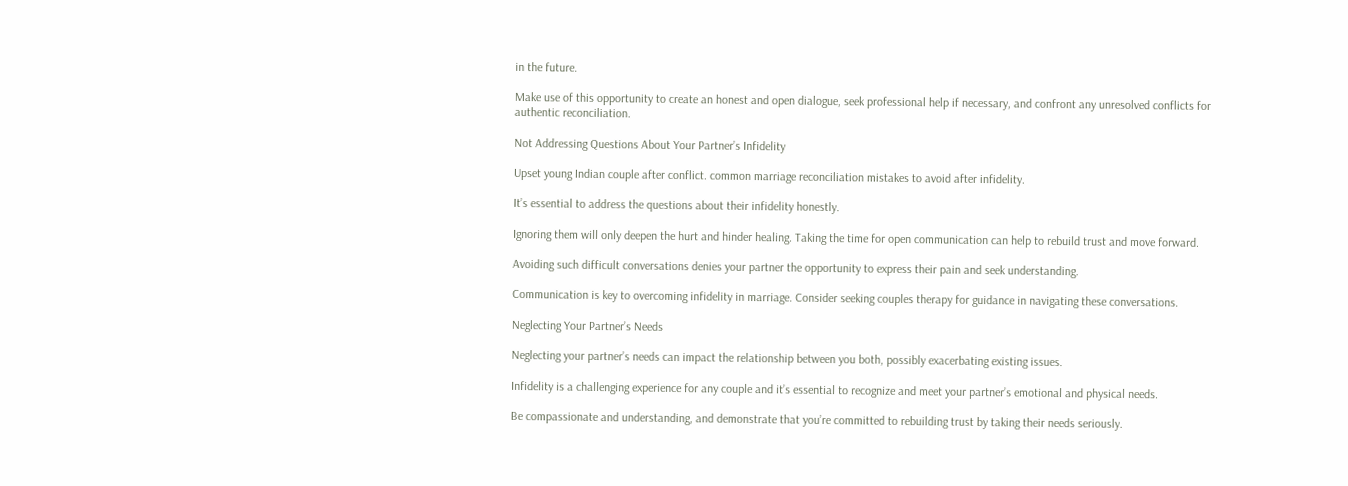in the future.

Make use of this opportunity to create an honest and open dialogue, seek professional help if necessary, and confront any unresolved conflicts for authentic reconciliation.

Not Addressing Questions About Your Partner’s Infidelity

Upset young Indian couple after conflict. common marriage reconciliation mistakes to avoid after infidelity.

It’s essential to address the questions about their infidelity honestly.

Ignoring them will only deepen the hurt and hinder healing. Taking the time for open communication can help to rebuild trust and move forward.

Avoiding such difficult conversations denies your partner the opportunity to express their pain and seek understanding.

Communication is key to overcoming infidelity in marriage. Consider seeking couples therapy for guidance in navigating these conversations.

Neglecting Your Partner’s Needs

Neglecting your partner’s needs can impact the relationship between you both, possibly exacerbating existing issues.

Infidelity is a challenging experience for any couple and it’s essential to recognize and meet your partner’s emotional and physical needs.

Be compassionate and understanding, and demonstrate that you’re committed to rebuilding trust by taking their needs seriously.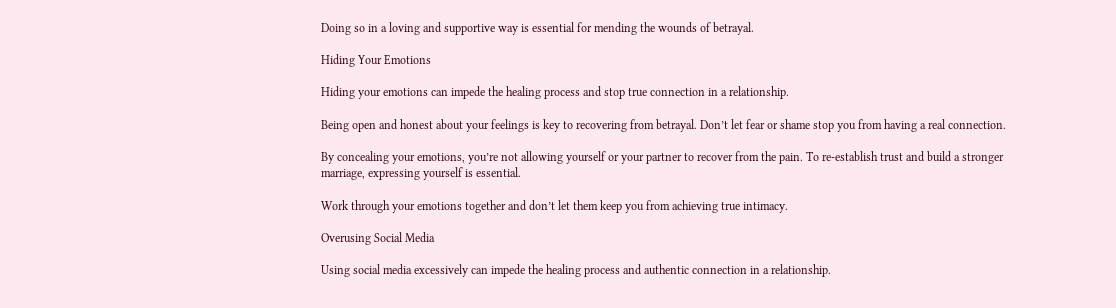Doing so in a loving and supportive way is essential for mending the wounds of betrayal.

Hiding Your Emotions

Hiding your emotions can impede the healing process and stop true connection in a relationship.

Being open and honest about your feelings is key to recovering from betrayal. Don’t let fear or shame stop you from having a real connection.

By concealing your emotions, you’re not allowing yourself or your partner to recover from the pain. To re-establish trust and build a stronger marriage, expressing yourself is essential.

Work through your emotions together and don’t let them keep you from achieving true intimacy.

Overusing Social Media

Using social media excessively can impede the healing process and authentic connection in a relationship.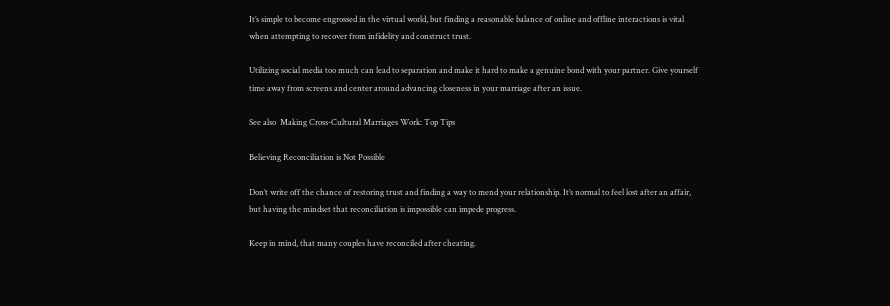It’s simple to become engrossed in the virtual world, but finding a reasonable balance of online and offline interactions is vital when attempting to recover from infidelity and construct trust.

Utilizing social media too much can lead to separation and make it hard to make a genuine bond with your partner. Give yourself time away from screens and center around advancing closeness in your marriage after an issue.

See also  Making Cross-Cultural Marriages Work: Top Tips

Believing Reconciliation is Not Possible

Don’t write off the chance of restoring trust and finding a way to mend your relationship. It’s normal to feel lost after an affair, but having the mindset that reconciliation is impossible can impede progress.

Keep in mind, that many couples have reconciled after cheating.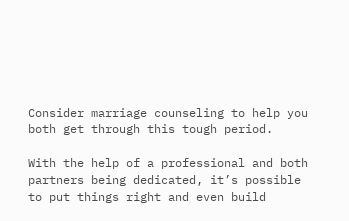Consider marriage counseling to help you both get through this tough period.

With the help of a professional and both partners being dedicated, it’s possible to put things right and even build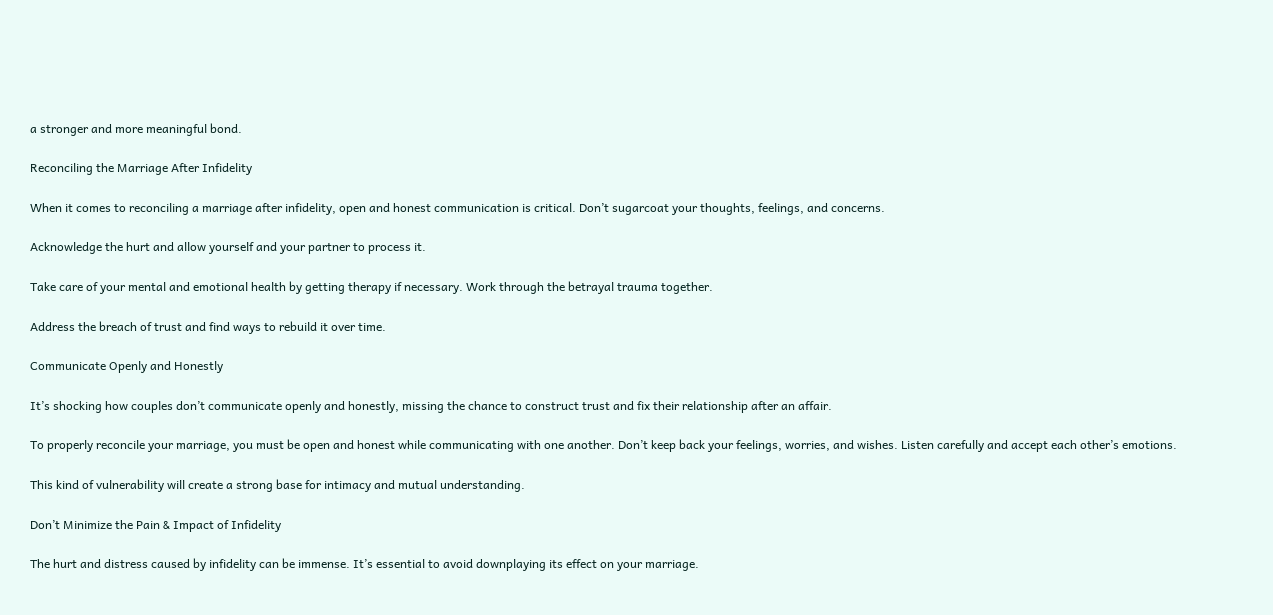a stronger and more meaningful bond.

Reconciling the Marriage After Infidelity

When it comes to reconciling a marriage after infidelity, open and honest communication is critical. Don’t sugarcoat your thoughts, feelings, and concerns.

Acknowledge the hurt and allow yourself and your partner to process it.

Take care of your mental and emotional health by getting therapy if necessary. Work through the betrayal trauma together.

Address the breach of trust and find ways to rebuild it over time.

Communicate Openly and Honestly

It’s shocking how couples don’t communicate openly and honestly, missing the chance to construct trust and fix their relationship after an affair.

To properly reconcile your marriage, you must be open and honest while communicating with one another. Don’t keep back your feelings, worries, and wishes. Listen carefully and accept each other’s emotions.

This kind of vulnerability will create a strong base for intimacy and mutual understanding.

Don’t Minimize the Pain & Impact of Infidelity

The hurt and distress caused by infidelity can be immense. It’s essential to avoid downplaying its effect on your marriage.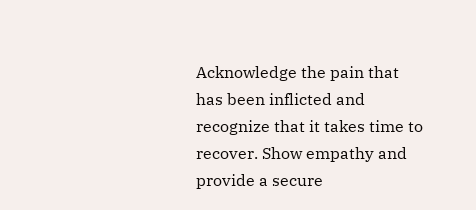Acknowledge the pain that has been inflicted and recognize that it takes time to recover. Show empathy and provide a secure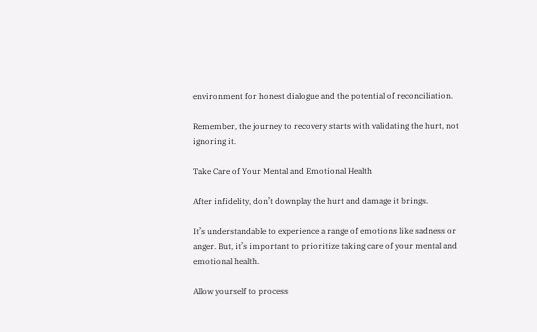environment for honest dialogue and the potential of reconciliation.

Remember, the journey to recovery starts with validating the hurt, not ignoring it.

Take Care of Your Mental and Emotional Health

After infidelity, don’t downplay the hurt and damage it brings.

It’s understandable to experience a range of emotions like sadness or anger. But, it’s important to prioritize taking care of your mental and emotional health.

Allow yourself to process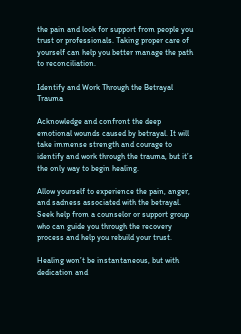the pain and look for support from people you trust or professionals. Taking proper care of yourself can help you better manage the path to reconciliation.

Identify and Work Through the Betrayal Trauma

Acknowledge and confront the deep emotional wounds caused by betrayal. It will take immense strength and courage to identify and work through the trauma, but it’s the only way to begin healing.

Allow yourself to experience the pain, anger, and sadness associated with the betrayal. Seek help from a counselor or support group who can guide you through the recovery process and help you rebuild your trust.

Healing won’t be instantaneous, but with dedication and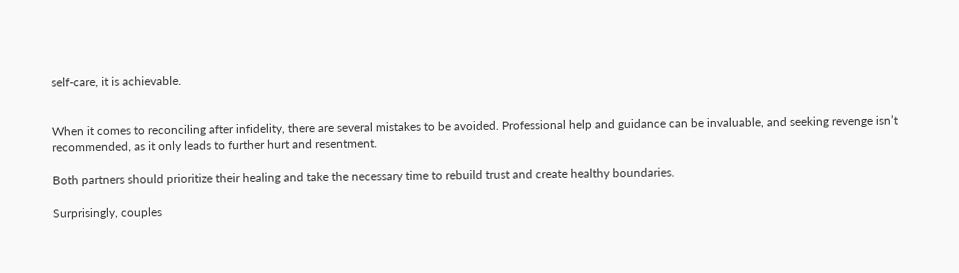self-care, it is achievable.


When it comes to reconciling after infidelity, there are several mistakes to be avoided. Professional help and guidance can be invaluable, and seeking revenge isn’t recommended, as it only leads to further hurt and resentment.

Both partners should prioritize their healing and take the necessary time to rebuild trust and create healthy boundaries.

Surprisingly, couples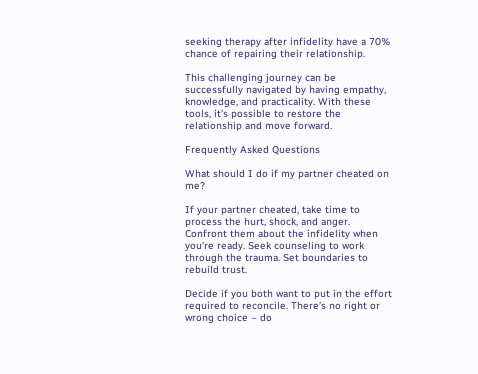seeking therapy after infidelity have a 70% chance of repairing their relationship.

This challenging journey can be successfully navigated by having empathy, knowledge, and practicality. With these tools, it’s possible to restore the relationship and move forward.

Frequently Asked Questions

What should I do if my partner cheated on me?

If your partner cheated, take time to process the hurt, shock, and anger. Confront them about the infidelity when you’re ready. Seek counseling to work through the trauma. Set boundaries to rebuild trust.

Decide if you both want to put in the effort required to reconcile. There’s no right or wrong choice – do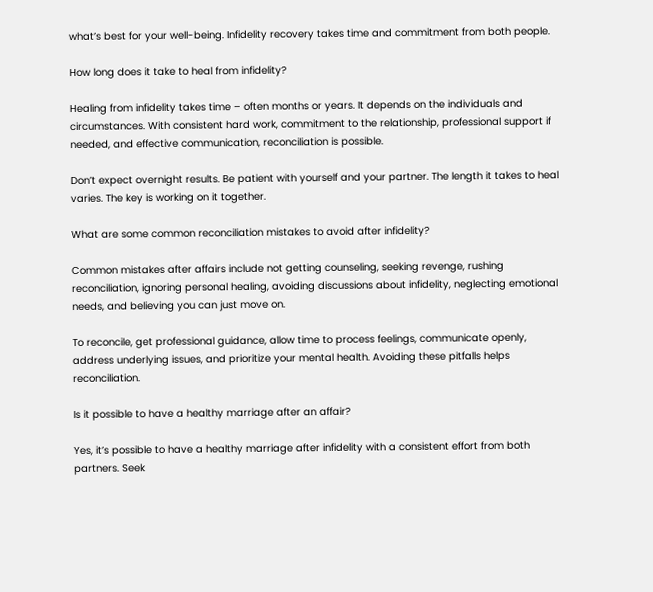what’s best for your well-being. Infidelity recovery takes time and commitment from both people.

How long does it take to heal from infidelity?

Healing from infidelity takes time – often months or years. It depends on the individuals and circumstances. With consistent hard work, commitment to the relationship, professional support if needed, and effective communication, reconciliation is possible.

Don’t expect overnight results. Be patient with yourself and your partner. The length it takes to heal varies. The key is working on it together.

What are some common reconciliation mistakes to avoid after infidelity?

Common mistakes after affairs include not getting counseling, seeking revenge, rushing reconciliation, ignoring personal healing, avoiding discussions about infidelity, neglecting emotional needs, and believing you can just move on.

To reconcile, get professional guidance, allow time to process feelings, communicate openly, address underlying issues, and prioritize your mental health. Avoiding these pitfalls helps reconciliation.

Is it possible to have a healthy marriage after an affair?

Yes, it’s possible to have a healthy marriage after infidelity with a consistent effort from both partners. Seek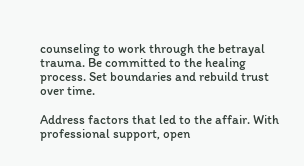counseling to work through the betrayal trauma. Be committed to the healing process. Set boundaries and rebuild trust over time.

Address factors that led to the affair. With professional support, open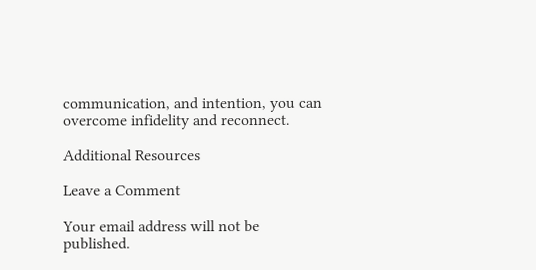communication, and intention, you can overcome infidelity and reconnect.

Additional Resources

Leave a Comment

Your email address will not be published.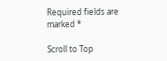Required fields are marked *

Scroll to Top